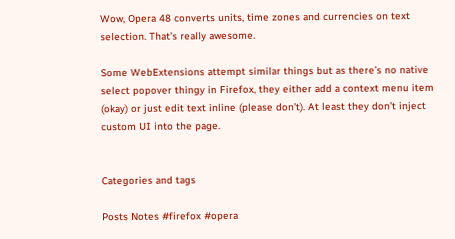Wow, Opera 48 converts units, time zones and currencies on text selection. That’s really awesome.

Some WebExtensions attempt similar things but as there’s no native select popover thingy in Firefox, they either add a context menu item (okay) or just edit text inline (please don’t). At least they don’t inject custom UI into the page.


Categories and tags

Posts Notes #firefox #opera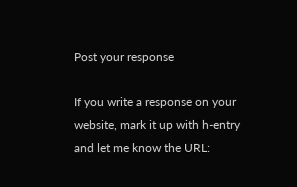Post your response

If you write a response on your website, mark it up with h-entry and let me know the URL: